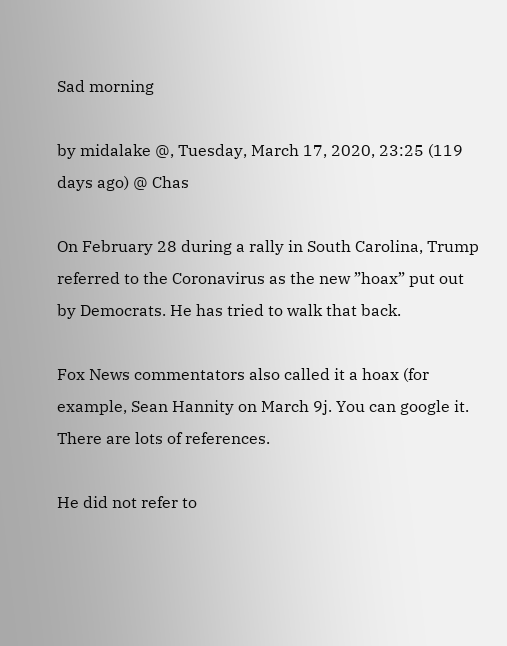Sad morning

by midalake @, Tuesday, March 17, 2020, 23:25 (119 days ago) @ Chas

On February 28 during a rally in South Carolina, Trump referred to the Coronavirus as the new ”hoax” put out by Democrats. He has tried to walk that back.

Fox News commentators also called it a hoax (for example, Sean Hannity on March 9j. You can google it. There are lots of references.

He did not refer to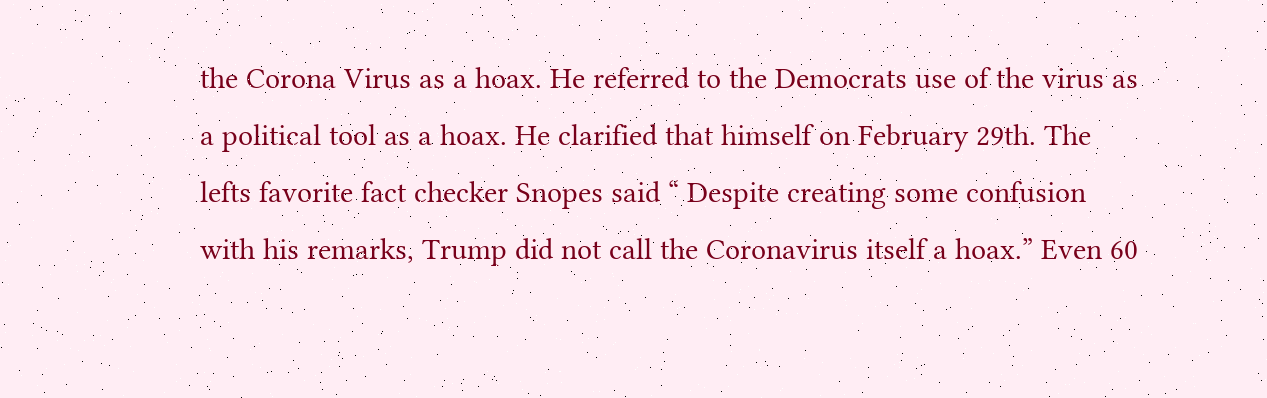the Corona Virus as a hoax. He referred to the Democrats use of the virus as a political tool as a hoax. He clarified that himself on February 29th. The lefts favorite fact checker Snopes said “ Despite creating some confusion with his remarks, Trump did not call the Coronavirus itself a hoax.” Even 60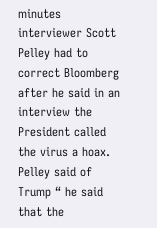minutes interviewer Scott Pelley had to correct Bloomberg after he said in an interview the President called the virus a hoax. Pelley said of Trump “ he said that the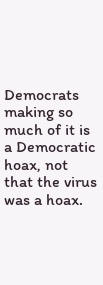Democrats making so much of it is a Democratic hoax, not that the virus was a hoax.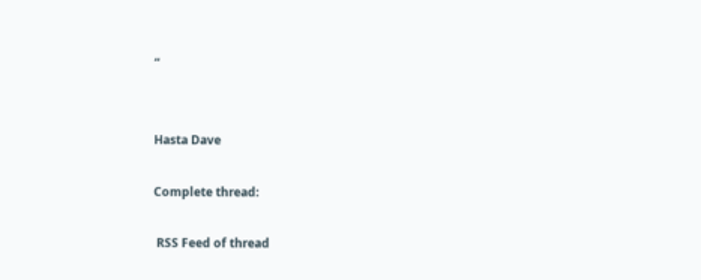“


Hasta Dave

Complete thread:

 RSS Feed of thread